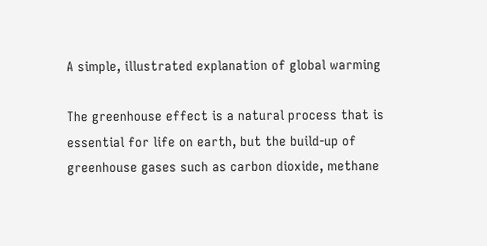A simple, illustrated explanation of global warming

The greenhouse effect is a natural process that is essential for life on earth, but the build-up of greenhouse gases such as carbon dioxide, methane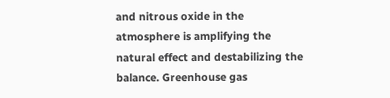and nitrous oxide in the atmosphere is amplifying the natural effect and destabilizing the balance. Greenhouse gas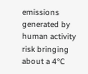emissions generated by human activity risk bringing about a 4°C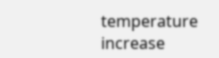temperature increase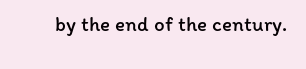by the end of the century.